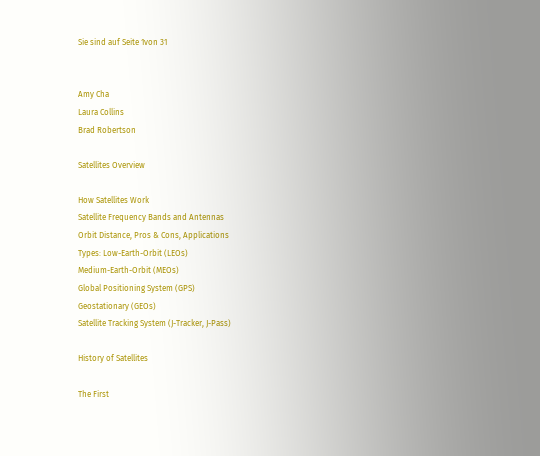Sie sind auf Seite 1von 31


Amy Cha
Laura Collins
Brad Robertson

Satellites Overview

How Satellites Work
Satellite Frequency Bands and Antennas
Orbit Distance, Pros & Cons, Applications
Types: Low-Earth-Orbit (LEOs)
Medium-Earth-Orbit (MEOs)
Global Positioning System (GPS)
Geostationary (GEOs)
Satellite Tracking System (J-Tracker, J-Pass)

History of Satellites

The First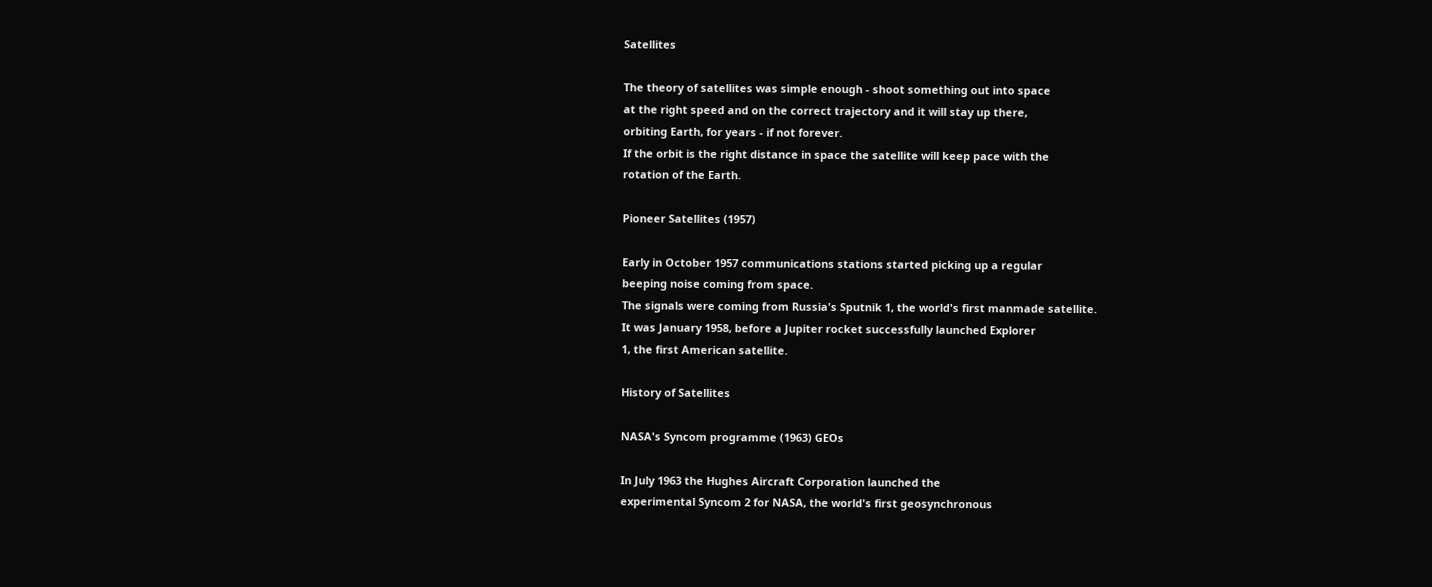Satellites

The theory of satellites was simple enough - shoot something out into space
at the right speed and on the correct trajectory and it will stay up there,
orbiting Earth, for years - if not forever.
If the orbit is the right distance in space the satellite will keep pace with the
rotation of the Earth.

Pioneer Satellites (1957)

Early in October 1957 communications stations started picking up a regular
beeping noise coming from space.
The signals were coming from Russia's Sputnik 1, the world's first manmade satellite.
It was January 1958, before a Jupiter rocket successfully launched Explorer
1, the first American satellite.

History of Satellites

NASA's Syncom programme (1963) GEOs

In July 1963 the Hughes Aircraft Corporation launched the
experimental Syncom 2 for NASA, the world's first geosynchronous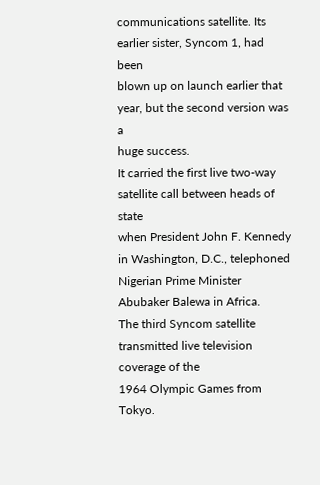communications satellite. Its earlier sister, Syncom 1, had been
blown up on launch earlier that year, but the second version was a
huge success.
It carried the first live two-way satellite call between heads of state
when President John F. Kennedy in Washington, D.C., telephoned
Nigerian Prime Minister Abubaker Balewa in Africa.
The third Syncom satellite transmitted live television coverage of the
1964 Olympic Games from Tokyo.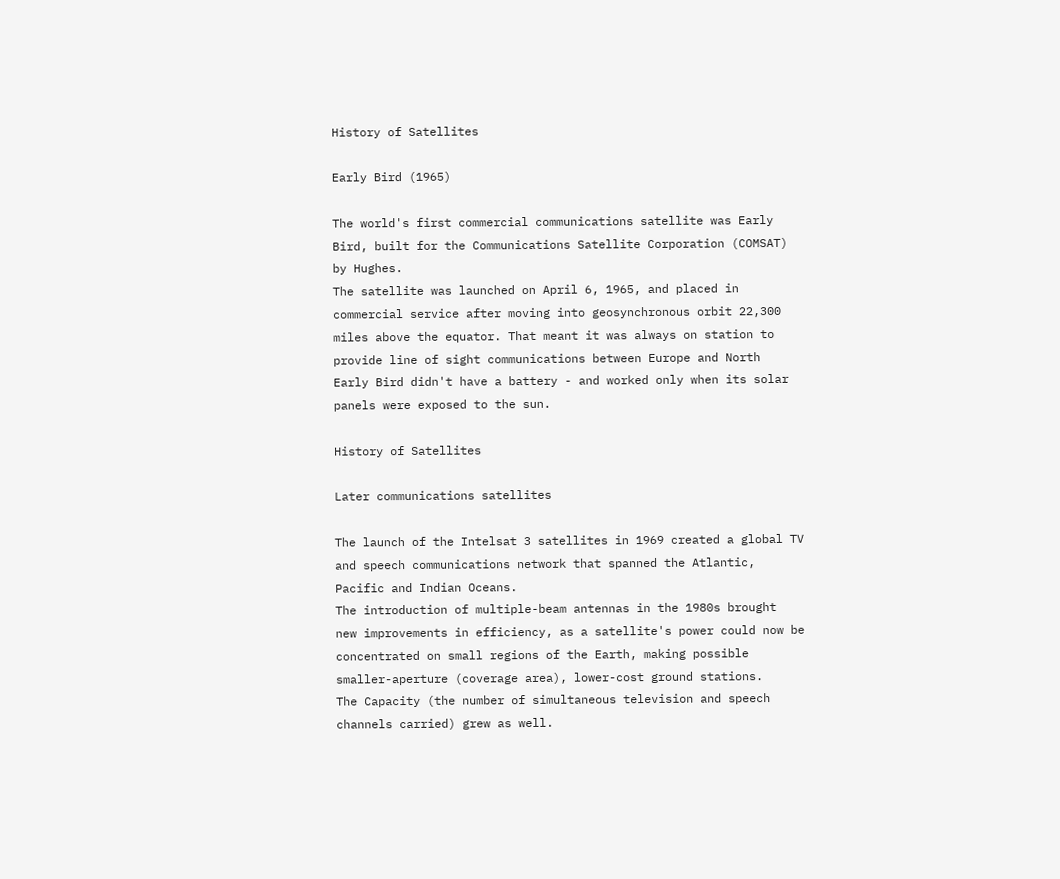History of Satellites

Early Bird (1965)

The world's first commercial communications satellite was Early
Bird, built for the Communications Satellite Corporation (COMSAT)
by Hughes.
The satellite was launched on April 6, 1965, and placed in
commercial service after moving into geosynchronous orbit 22,300
miles above the equator. That meant it was always on station to
provide line of sight communications between Europe and North
Early Bird didn't have a battery - and worked only when its solar
panels were exposed to the sun.

History of Satellites

Later communications satellites

The launch of the Intelsat 3 satellites in 1969 created a global TV
and speech communications network that spanned the Atlantic,
Pacific and Indian Oceans.
The introduction of multiple-beam antennas in the 1980s brought
new improvements in efficiency, as a satellite's power could now be
concentrated on small regions of the Earth, making possible
smaller-aperture (coverage area), lower-cost ground stations.
The Capacity (the number of simultaneous television and speech
channels carried) grew as well.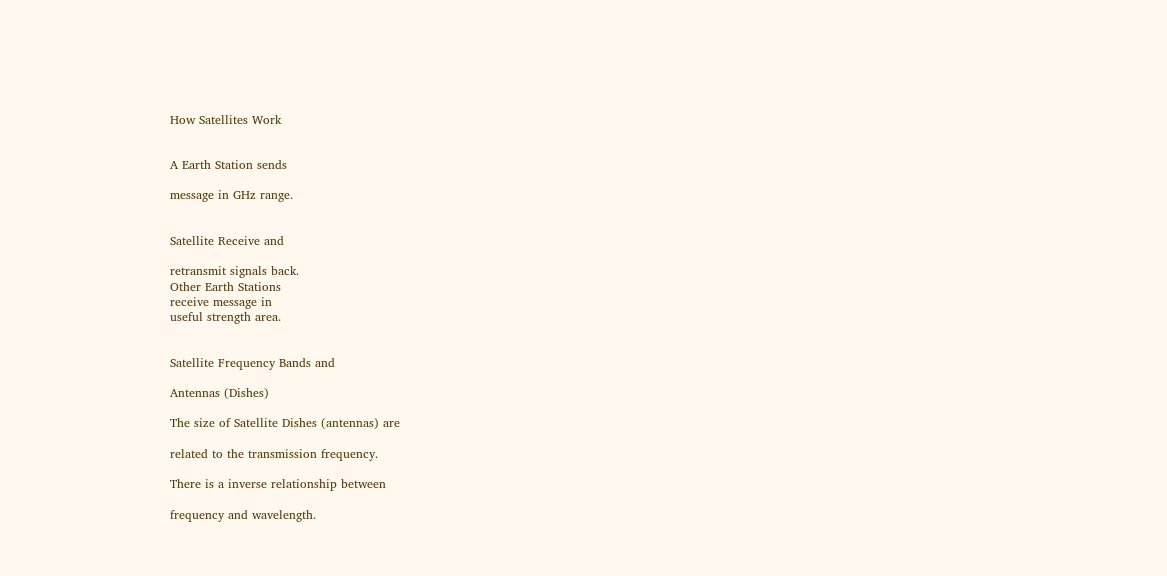How Satellites Work


A Earth Station sends

message in GHz range.


Satellite Receive and

retransmit signals back.
Other Earth Stations
receive message in
useful strength area.


Satellite Frequency Bands and

Antennas (Dishes)

The size of Satellite Dishes (antennas) are

related to the transmission frequency.

There is a inverse relationship between

frequency and wavelength.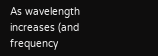As wavelength increases (and frequency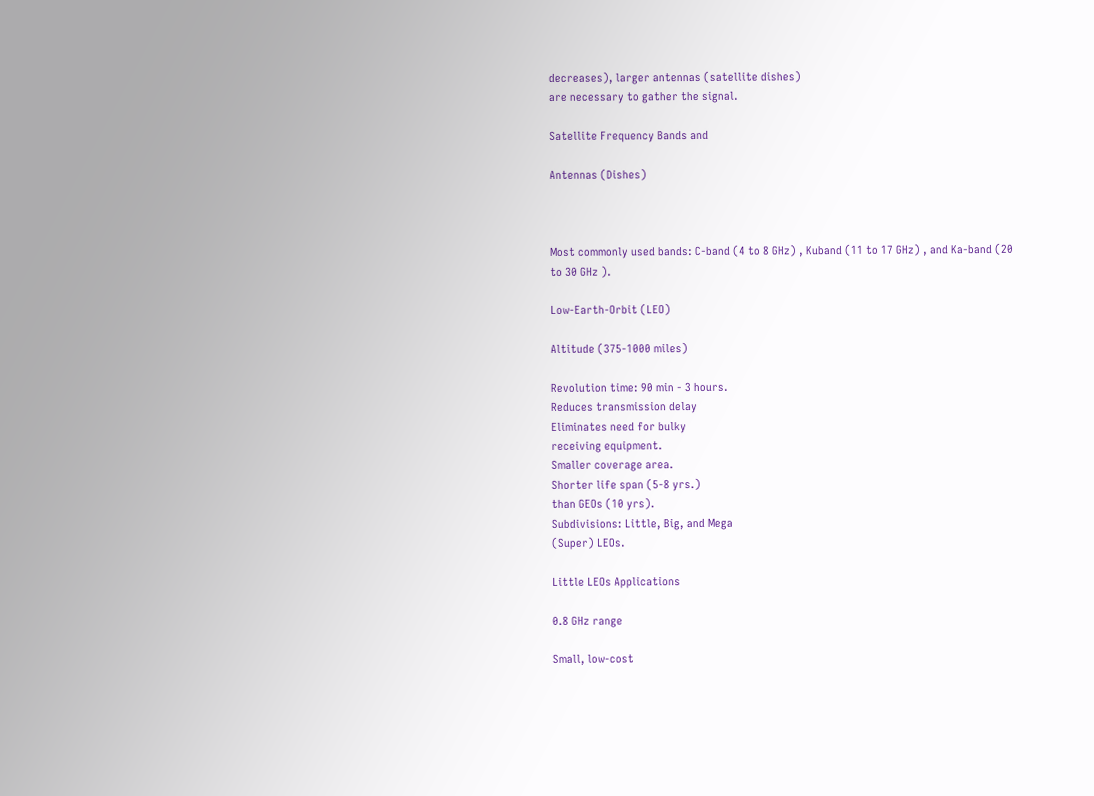decreases), larger antennas (satellite dishes)
are necessary to gather the signal.

Satellite Frequency Bands and

Antennas (Dishes)



Most commonly used bands: C-band (4 to 8 GHz) , Kuband (11 to 17 GHz) , and Ka-band (20 to 30 GHz ).

Low-Earth-Orbit (LEO)

Altitude (375-1000 miles)

Revolution time: 90 min - 3 hours.
Reduces transmission delay
Eliminates need for bulky
receiving equipment.
Smaller coverage area.
Shorter life span (5-8 yrs.)
than GEOs (10 yrs).
Subdivisions: Little, Big, and Mega
(Super) LEOs.

Little LEOs Applications

0.8 GHz range

Small, low-cost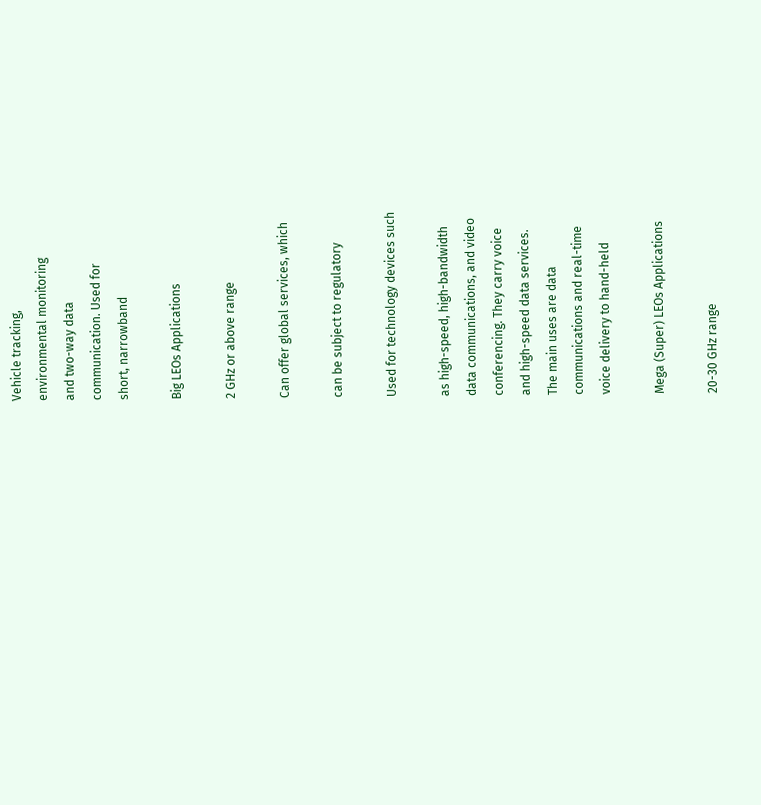Vehicle tracking,
environmental monitoring
and two-way data
communication. Used for
short, narrowband

Big LEOs Applications

2 GHz or above range

Can offer global services, which

can be subject to regulatory

Used for technology devices such

as high-speed, high-bandwidth
data communications, and video
conferencing. They carry voice
and high-speed data services.
The main uses are data
communications and real-time
voice delivery to hand-held

Mega (Super) LEOs Applications

20-30 GHz range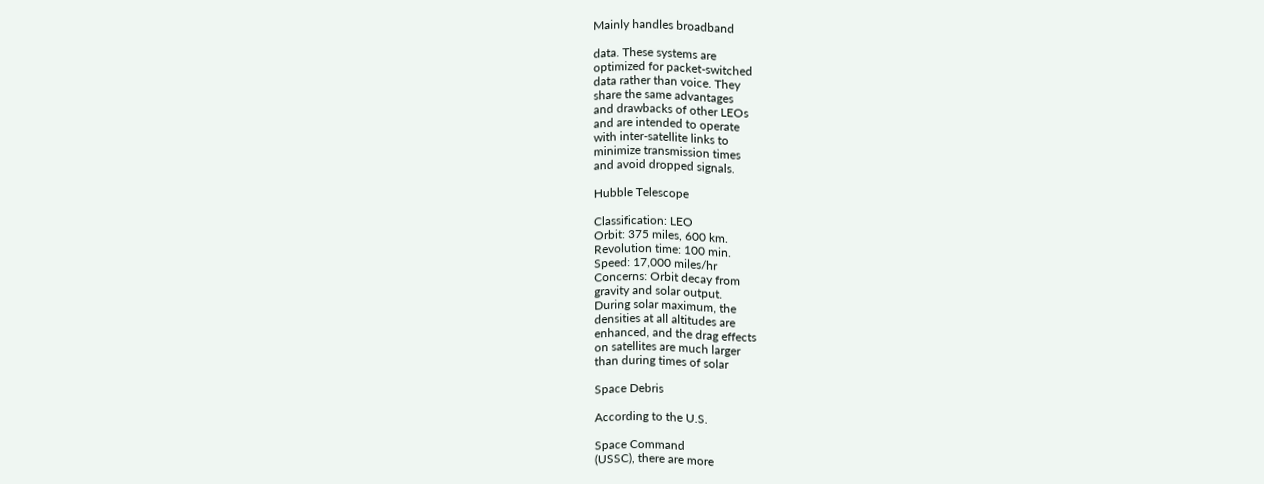Mainly handles broadband

data. These systems are
optimized for packet-switched
data rather than voice. They
share the same advantages
and drawbacks of other LEOs
and are intended to operate
with inter-satellite links to
minimize transmission times
and avoid dropped signals.

Hubble Telescope

Classification: LEO
Orbit: 375 miles, 600 km.
Revolution time: 100 min.
Speed: 17,000 miles/hr
Concerns: Orbit decay from
gravity and solar output.
During solar maximum, the
densities at all altitudes are
enhanced, and the drag effects
on satellites are much larger
than during times of solar

Space Debris

According to the U.S.

Space Command
(USSC), there are more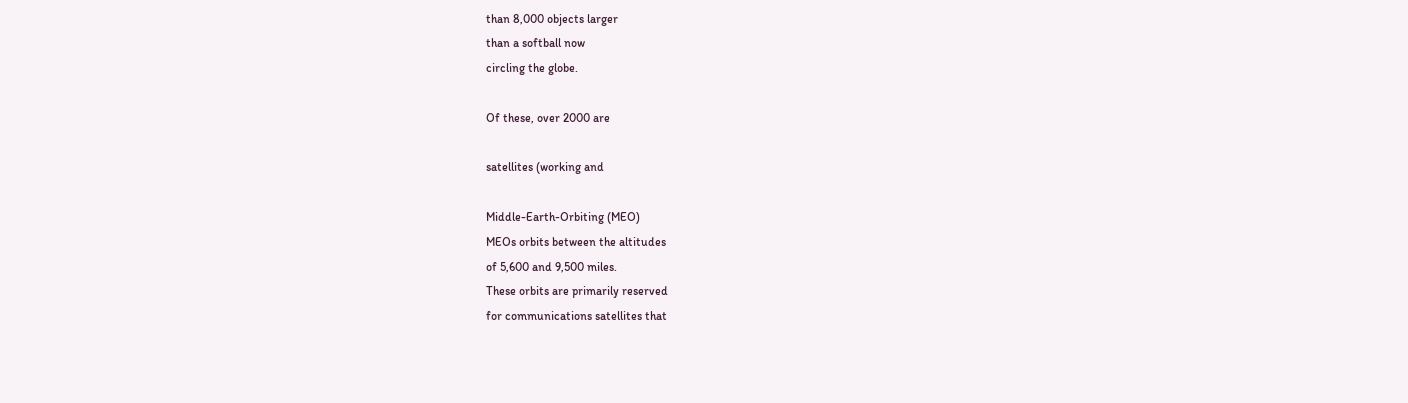than 8,000 objects larger
than a softball now
circling the globe.

Of these, over 2000 are

satellites (working and

Middle-Earth-Orbiting (MEO)
MEOs orbits between the altitudes
of 5,600 and 9,500 miles.
These orbits are primarily reserved
for communications satellites that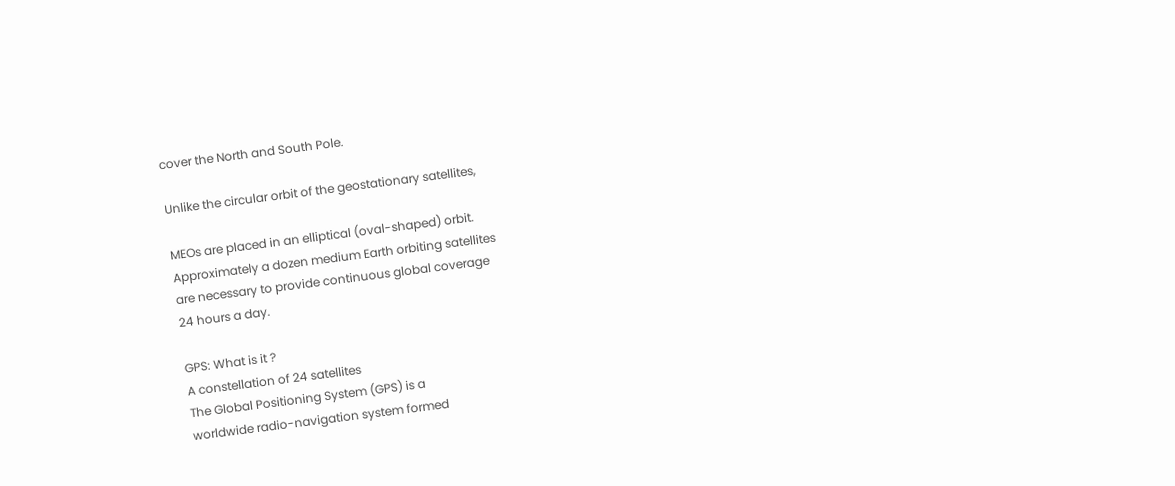cover the North and South Pole.

Unlike the circular orbit of the geostationary satellites,

MEOs are placed in an elliptical (oval-shaped) orbit.
Approximately a dozen medium Earth orbiting satellites
are necessary to provide continuous global coverage
24 hours a day.

GPS: What is it ?
A constellation of 24 satellites
The Global Positioning System (GPS) is a
worldwide radio-navigation system formed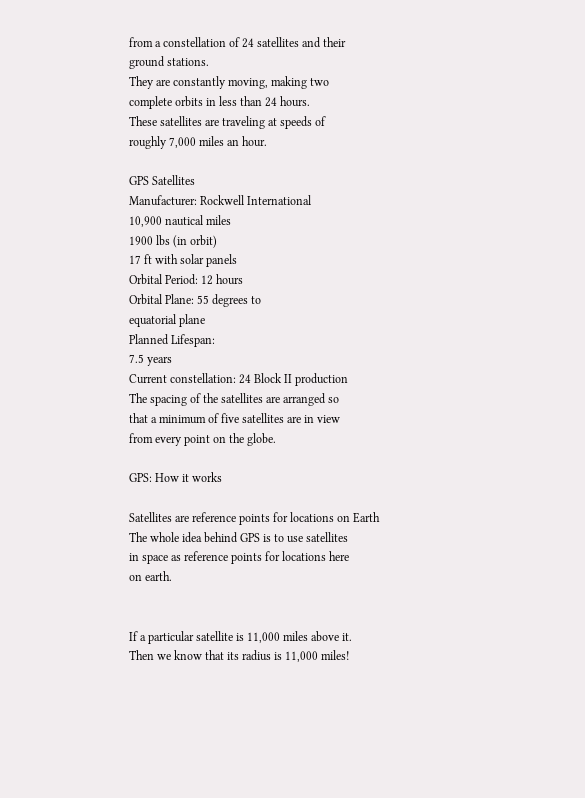from a constellation of 24 satellites and their
ground stations.
They are constantly moving, making two
complete orbits in less than 24 hours.
These satellites are traveling at speeds of
roughly 7,000 miles an hour.

GPS Satellites
Manufacturer: Rockwell International
10,900 nautical miles
1900 lbs (in orbit)
17 ft with solar panels
Orbital Period: 12 hours
Orbital Plane: 55 degrees to
equatorial plane
Planned Lifespan:
7.5 years
Current constellation: 24 Block II production
The spacing of the satellites are arranged so
that a minimum of five satellites are in view
from every point on the globe.

GPS: How it works

Satellites are reference points for locations on Earth
The whole idea behind GPS is to use satellites
in space as reference points for locations here
on earth.


If a particular satellite is 11,000 miles above it.
Then we know that its radius is 11,000 miles!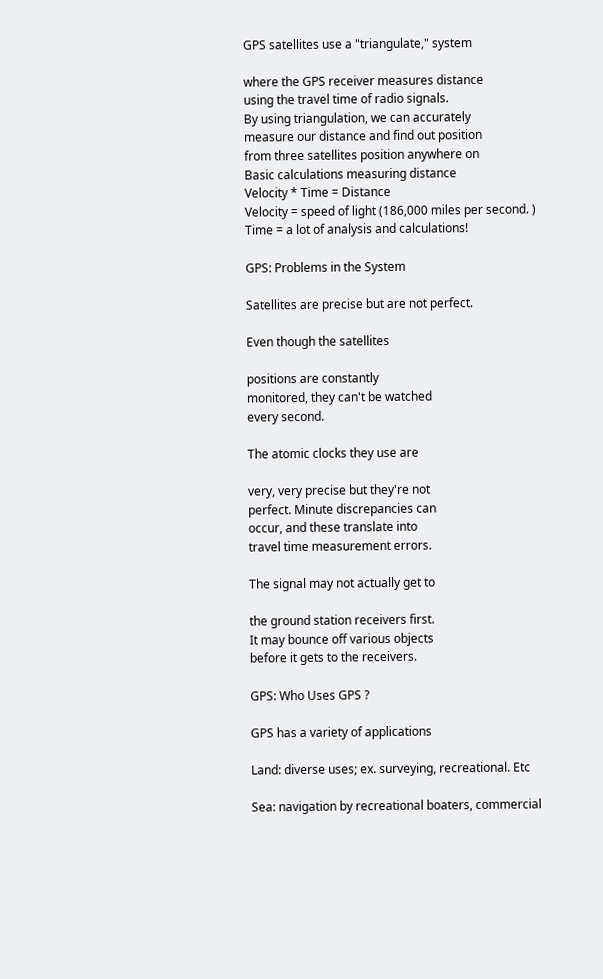GPS satellites use a "triangulate," system

where the GPS receiver measures distance
using the travel time of radio signals.
By using triangulation, we can accurately
measure our distance and find out position
from three satellites position anywhere on
Basic calculations measuring distance
Velocity * Time = Distance
Velocity = speed of light (186,000 miles per second. )
Time = a lot of analysis and calculations!

GPS: Problems in the System

Satellites are precise but are not perfect.

Even though the satellites

positions are constantly
monitored, they can't be watched
every second.

The atomic clocks they use are

very, very precise but they're not
perfect. Minute discrepancies can
occur, and these translate into
travel time measurement errors.

The signal may not actually get to

the ground station receivers first.
It may bounce off various objects
before it gets to the receivers.

GPS: Who Uses GPS ?

GPS has a variety of applications

Land: diverse uses; ex. surveying, recreational. Etc

Sea: navigation by recreational boaters, commercial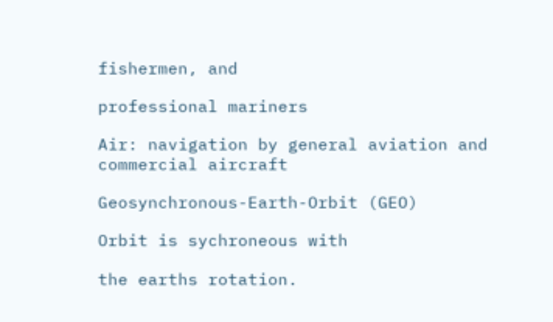fishermen, and

professional mariners

Air: navigation by general aviation and commercial aircraft

Geosynchronous-Earth-Orbit (GEO)

Orbit is sychroneous with

the earths rotation.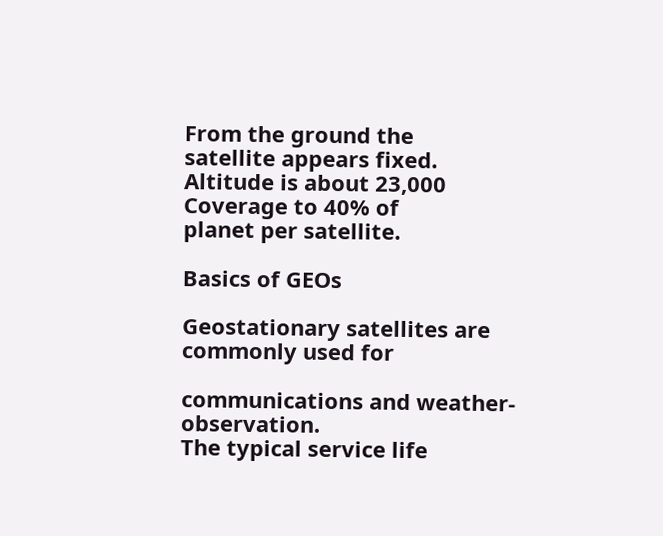From the ground the
satellite appears fixed.
Altitude is about 23,000
Coverage to 40% of
planet per satellite.

Basics of GEOs

Geostationary satellites are commonly used for

communications and weather-observation.
The typical service life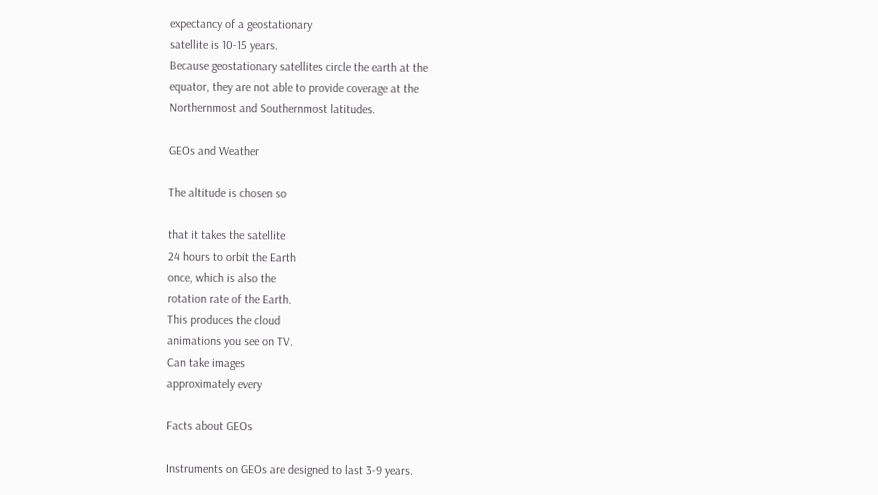expectancy of a geostationary
satellite is 10-15 years.
Because geostationary satellites circle the earth at the
equator, they are not able to provide coverage at the
Northernmost and Southernmost latitudes.

GEOs and Weather

The altitude is chosen so

that it takes the satellite
24 hours to orbit the Earth
once, which is also the
rotation rate of the Earth.
This produces the cloud
animations you see on TV.
Can take images
approximately every

Facts about GEOs

Instruments on GEOs are designed to last 3-9 years.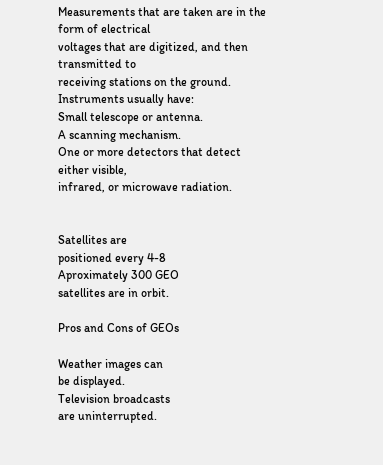Measurements that are taken are in the form of electrical
voltages that are digitized, and then transmitted to
receiving stations on the ground.
Instruments usually have:
Small telescope or antenna.
A scanning mechanism.
One or more detectors that detect either visible,
infrared, or microwave radiation.


Satellites are
positioned every 4-8
Aproximately 300 GEO
satellites are in orbit.

Pros and Cons of GEOs

Weather images can
be displayed.
Television broadcasts
are uninterrupted.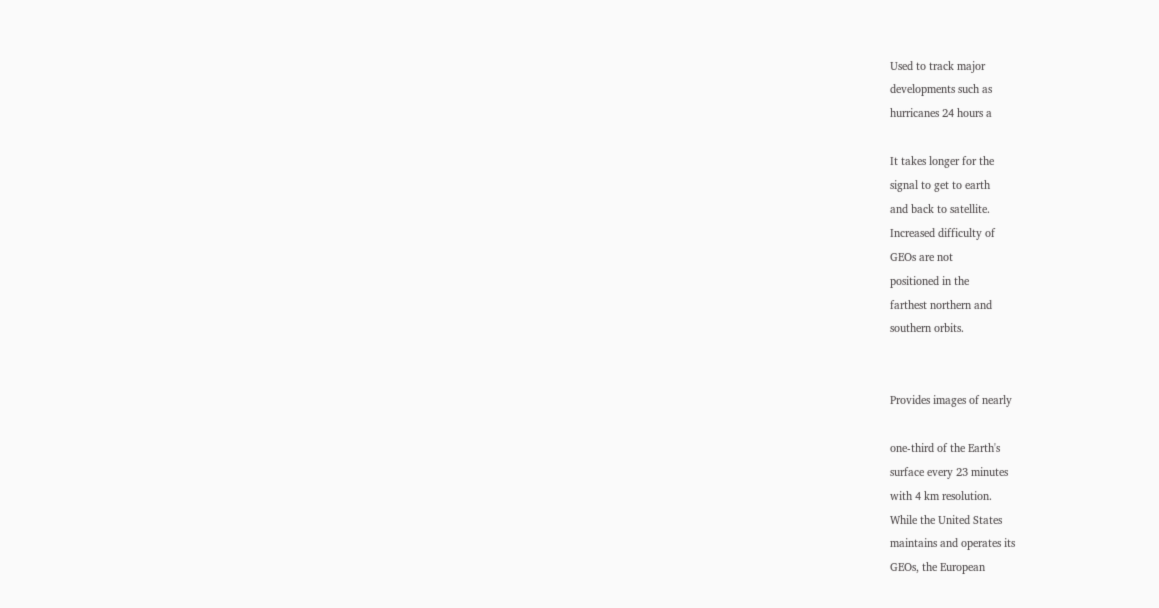Used to track major
developments such as
hurricanes 24 hours a

It takes longer for the
signal to get to earth
and back to satellite.
Increased difficulty of
GEOs are not
positioned in the
farthest northern and
southern orbits.


Provides images of nearly

one-third of the Earth's
surface every 23 minutes
with 4 km resolution.
While the United States
maintains and operates its
GEOs, the European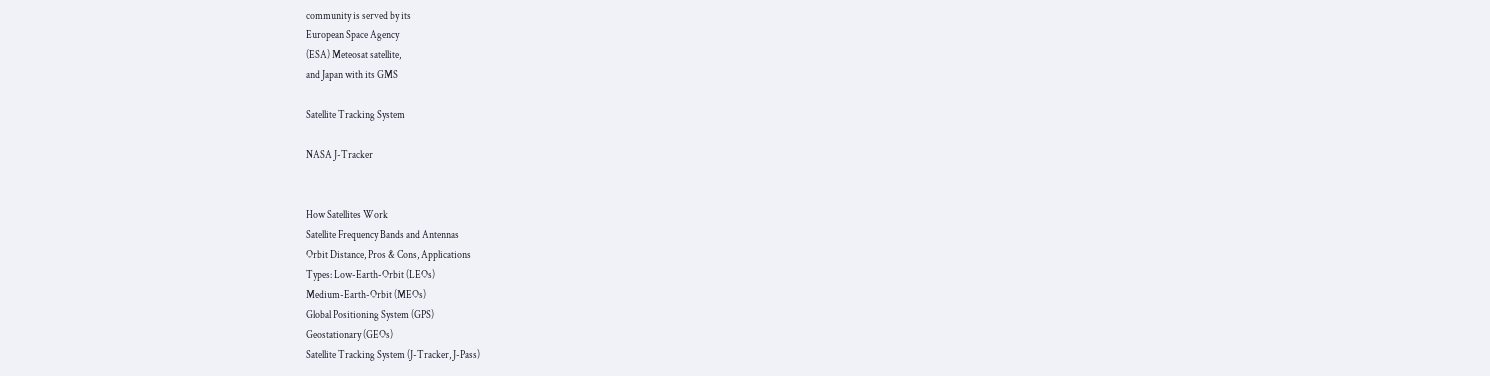community is served by its
European Space Agency
(ESA) Meteosat satellite,
and Japan with its GMS

Satellite Tracking System

NASA J-Tracker


How Satellites Work
Satellite Frequency Bands and Antennas
Orbit Distance, Pros & Cons, Applications
Types: Low-Earth-Orbit (LEOs)
Medium-Earth-Orbit (MEOs)
Global Positioning System (GPS)
Geostationary (GEOs)
Satellite Tracking System (J-Tracker, J-Pass)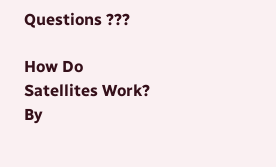Questions ???

How Do Satellites Work? By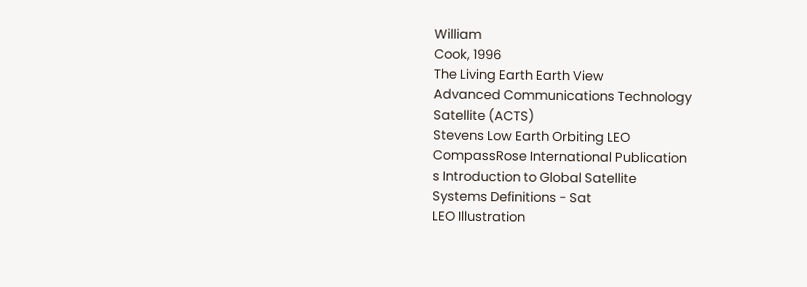William
Cook, 1996
The Living Earth Earth View
Advanced Communications Technology
Satellite (ACTS)
Stevens Low Earth Orbiting LEO
CompassRose International Publication
s Introduction to Global Satellite
Systems Definitions - Sat
LEO Illustration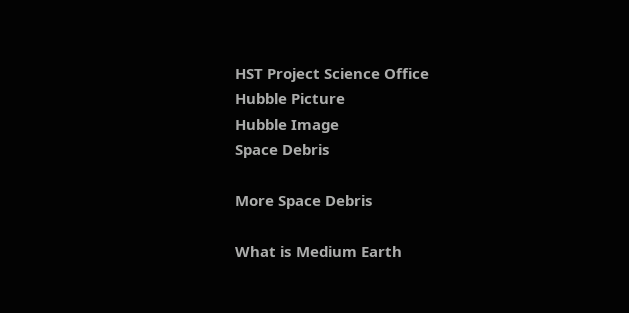HST Project Science Office
Hubble Picture
Hubble Image
Space Debris

More Space Debris

What is Medium Earth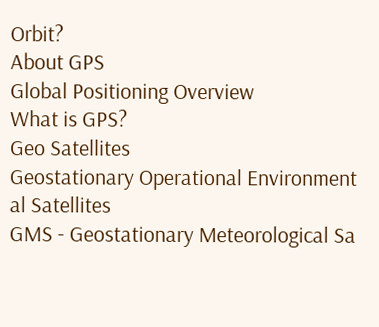Orbit?
About GPS
Global Positioning Overview
What is GPS?
Geo Satellites
Geostationary Operational Environment
al Satellites
GMS - Geostationary Meteorological Sa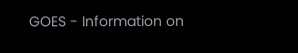GOES - Information on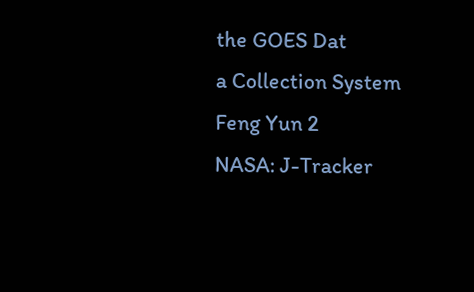the GOES Dat
a Collection System
Feng Yun 2
NASA: J-Tracker